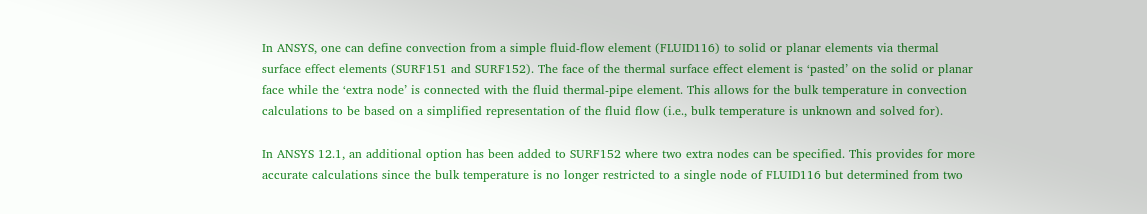In ANSYS, one can define convection from a simple fluid-flow element (FLUID116) to solid or planar elements via thermal surface effect elements (SURF151 and SURF152). The face of the thermal surface effect element is ‘pasted’ on the solid or planar face while the ‘extra node’ is connected with the fluid thermal-pipe element. This allows for the bulk temperature in convection calculations to be based on a simplified representation of the fluid flow (i.e., bulk temperature is unknown and solved for).

In ANSYS 12.1, an additional option has been added to SURF152 where two extra nodes can be specified. This provides for more accurate calculations since the bulk temperature is no longer restricted to a single node of FLUID116 but determined from two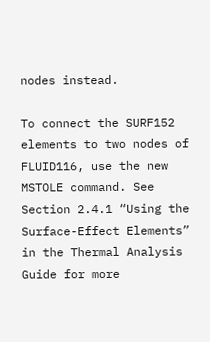nodes instead.

To connect the SURF152 elements to two nodes of FLUID116, use the new MSTOLE command. See Section 2.4.1 “Using the Surface-Effect Elements” in the Thermal Analysis Guide for more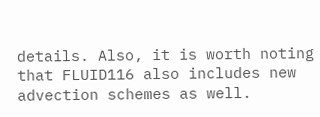details. Also, it is worth noting that FLUID116 also includes new advection schemes as well.